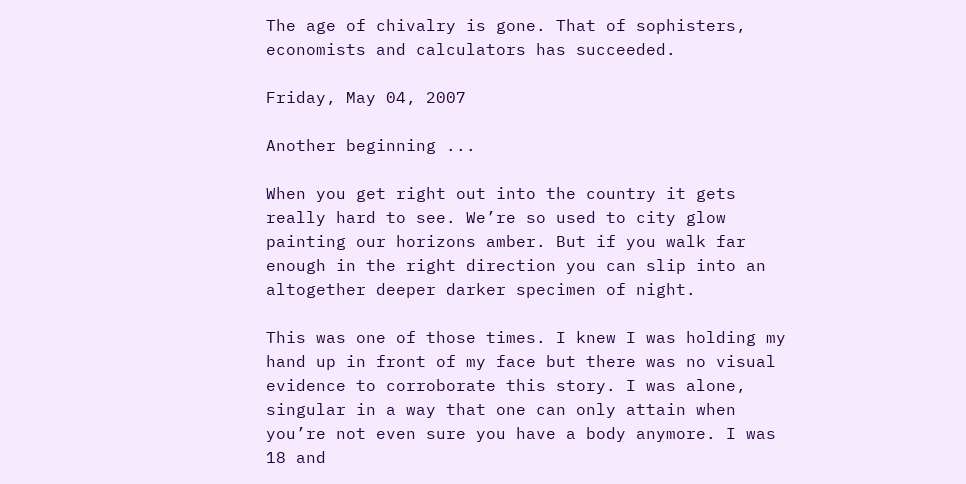The age of chivalry is gone. That of sophisters, economists and calculators has succeeded.

Friday, May 04, 2007

Another beginning ...

When you get right out into the country it gets really hard to see. We’re so used to city glow painting our horizons amber. But if you walk far enough in the right direction you can slip into an altogether deeper darker specimen of night.

This was one of those times. I knew I was holding my hand up in front of my face but there was no visual evidence to corroborate this story. I was alone, singular in a way that one can only attain when you’re not even sure you have a body anymore. I was 18 and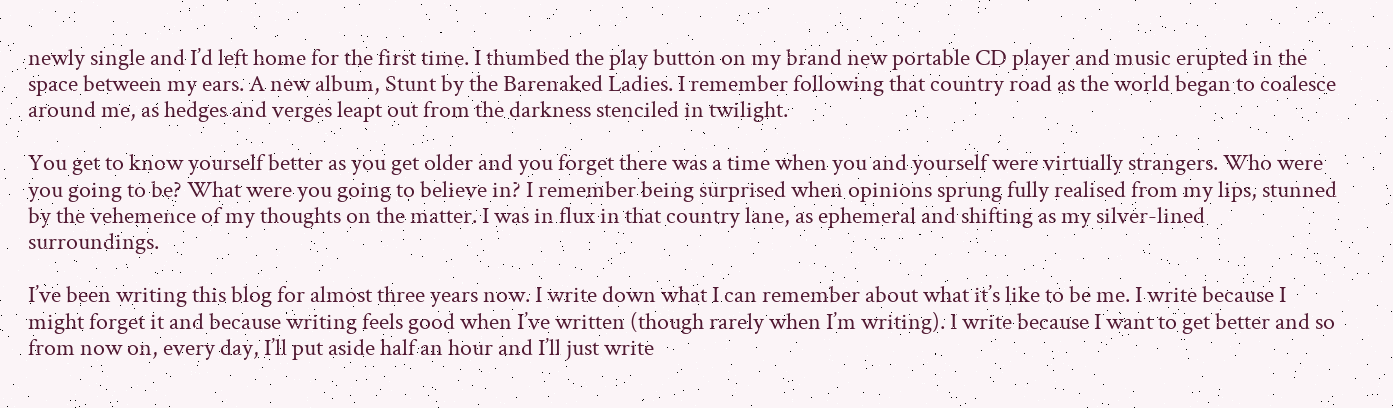newly single and I’d left home for the first time. I thumbed the play button on my brand new portable CD player and music erupted in the space between my ears. A new album, Stunt by the Barenaked Ladies. I remember following that country road as the world began to coalesce around me, as hedges and verges leapt out from the darkness stenciled in twilight.

You get to know yourself better as you get older and you forget there was a time when you and yourself were virtually strangers. Who were you going to be? What were you going to believe in? I remember being surprised when opinions sprung fully realised from my lips, stunned by the vehemence of my thoughts on the matter. I was in flux in that country lane, as ephemeral and shifting as my silver-lined surroundings.

I’ve been writing this blog for almost three years now. I write down what I can remember about what it’s like to be me. I write because I might forget it and because writing feels good when I’ve written (though rarely when I’m writing). I write because I want to get better and so from now on, every day, I’ll put aside half an hour and I’ll just write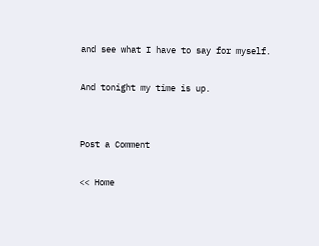and see what I have to say for myself.

And tonight my time is up.


Post a Comment

<< Home